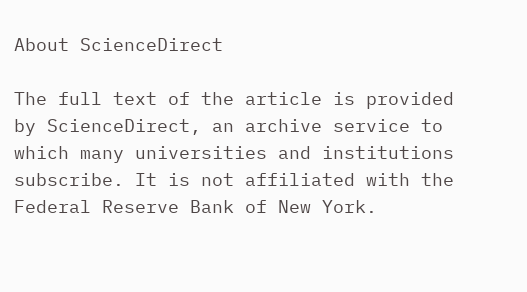About ScienceDirect

The full text of the article is provided by ScienceDirect, an archive service to which many universities and institutions subscribe. It is not affiliated with the Federal Reserve Bank of New York.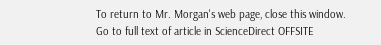To return to Mr. Morgan's web page, close this window.
Go to full text of article in ScienceDirect OFFSITE